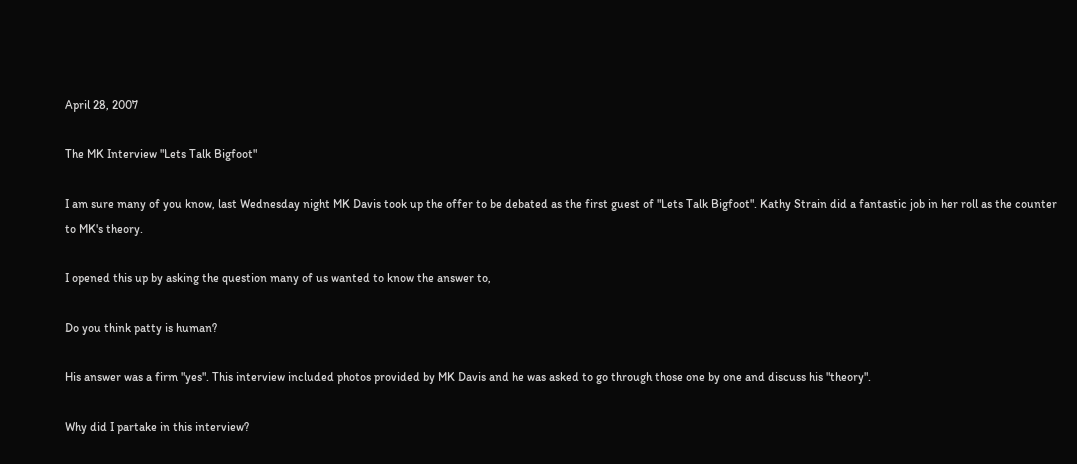April 28, 2007

The MK Interview "Lets Talk Bigfoot"

I am sure many of you know, last Wednesday night MK Davis took up the offer to be debated as the first guest of "Lets Talk Bigfoot". Kathy Strain did a fantastic job in her roll as the counter to MK's theory.

I opened this up by asking the question many of us wanted to know the answer to,

Do you think patty is human?

His answer was a firm "yes". This interview included photos provided by MK Davis and he was asked to go through those one by one and discuss his "theory".

Why did I partake in this interview?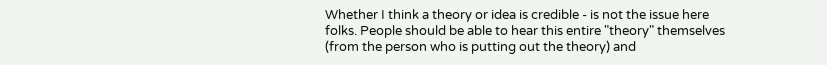Whether I think a theory or idea is credible - is not the issue here folks. People should be able to hear this entire "theory" themselves (from the person who is putting out the theory) and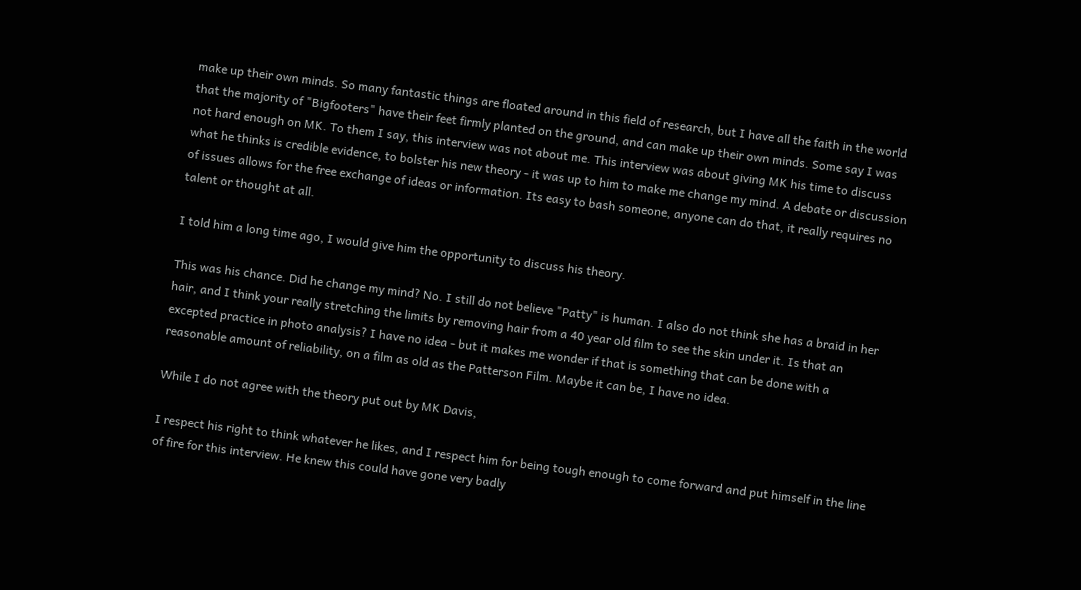make up their own minds. So many fantastic things are floated around in this field of research, but I have all the faith in the world that the majority of "Bigfooters" have their feet firmly planted on the ground, and can make up their own minds. Some say I was not hard enough on MK. To them I say, this interview was not about me. This interview was about giving MK his time to discuss what he thinks is credible evidence, to bolster his new theory - it was up to him to make me change my mind. A debate or discussion of issues allows for the free exchange of ideas or information. Its easy to bash someone, anyone can do that, it really requires no talent or thought at all.

I told him a long time ago, I would give him the opportunity to discuss his theory.

This was his chance. Did he change my mind? No. I still do not believe "Patty" is human. I also do not think she has a braid in her hair, and I think your really stretching the limits by removing hair from a 40 year old film to see the skin under it. Is that an excepted practice in photo analysis? I have no idea - but it makes me wonder if that is something that can be done with a reasonable amount of reliability, on a film as old as the Patterson Film. Maybe it can be, I have no idea.

While I do not agree with the theory put out by MK Davis,

I respect his right to think whatever he likes, and I respect him for being tough enough to come forward and put himself in the line of fire for this interview. He knew this could have gone very badly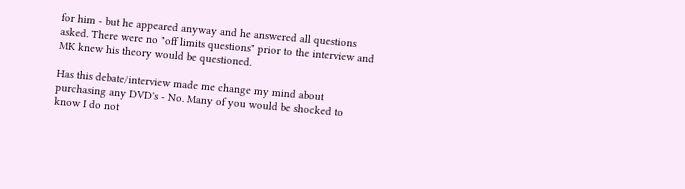for him - but he appeared anyway and he answered all questions asked. There were no "off limits questions" prior to the interview and MK knew his theory would be questioned.

Has this debate/interview made me change my mind about purchasing any DVD's - No. Many of you would be shocked to know I do not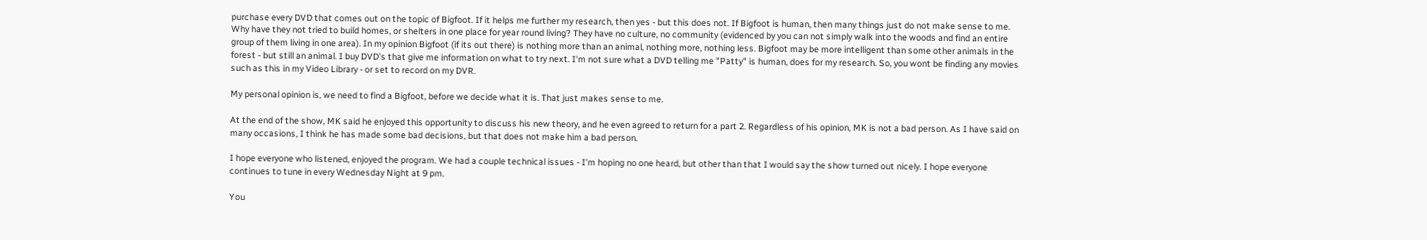purchase every DVD that comes out on the topic of Bigfoot. If it helps me further my research, then yes - but this does not. If Bigfoot is human, then many things just do not make sense to me. Why have they not tried to build homes, or shelters in one place for year round living? They have no culture, no community (evidenced by you can not simply walk into the woods and find an entire group of them living in one area). In my opinion Bigfoot (if its out there) is nothing more than an animal, nothing more, nothing less. Bigfoot may be more intelligent than some other animals in the forest - but still an animal. I buy DVD's that give me information on what to try next. I'm not sure what a DVD telling me "Patty" is human, does for my research. So, you wont be finding any movies such as this in my Video Library - or set to record on my DVR.

My personal opinion is, we need to find a Bigfoot, before we decide what it is. That just makes sense to me.

At the end of the show, MK said he enjoyed this opportunity to discuss his new theory, and he even agreed to return for a part 2. Regardless of his opinion, MK is not a bad person. As I have said on many occasions, I think he has made some bad decisions, but that does not make him a bad person.

I hope everyone who listened, enjoyed the program. We had a couple technical issues - I'm hoping no one heard, but other than that I would say the show turned out nicely. I hope everyone continues to tune in every Wednesday Night at 9 pm.

You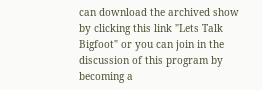can download the archived show by clicking this link "Lets Talk Bigfoot" or you can join in the discussion of this program by becoming a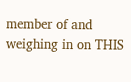member of and weighing in on THIS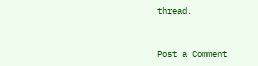thread.


Post a Comment